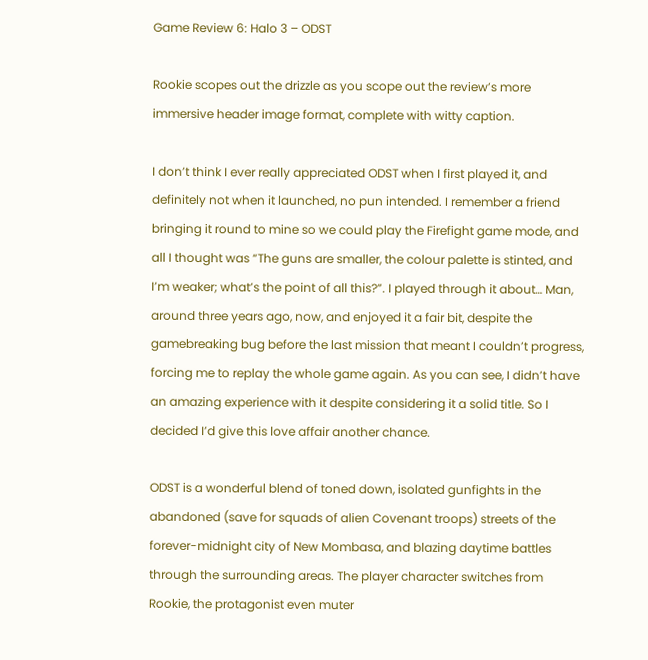Game Review 6: Halo 3 – ODST

Rookie scopes out the drizzle as you scope out the review’s more immersive header image format, complete with witty caption.

I don’t think I ever really appreciated ODST when I first played it, and definitely not when it launched, no pun intended. I remember a friend bringing it round to mine so we could play the Firefight game mode, and all I thought was “The guns are smaller, the colour palette is stinted, and I’m weaker; what’s the point of all this?”. I played through it about… Man, around three years ago, now, and enjoyed it a fair bit, despite the gamebreaking bug before the last mission that meant I couldn’t progress, forcing me to replay the whole game again. As you can see, I didn’t have an amazing experience with it despite considering it a solid title. So I decided I’d give this love affair another chance.

ODST is a wonderful blend of toned down, isolated gunfights in the abandoned (save for squads of alien Covenant troops) streets of the forever-midnight city of New Mombasa, and blazing daytime battles through the surrounding areas. The player character switches from Rookie, the protagonist even muter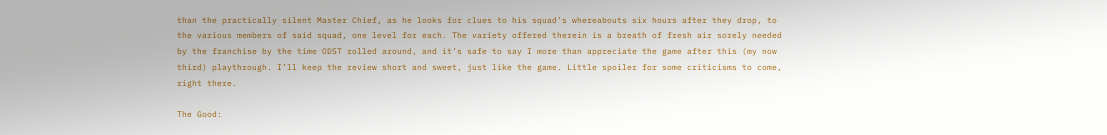than the practically silent Master Chief, as he looks for clues to his squad’s whereabouts six hours after they drop, to the various members of said squad, one level for each. The variety offered therein is a breath of fresh air sorely needed by the franchise by the time ODST rolled around, and it’s safe to say I more than appreciate the game after this (my now third) playthrough. I’ll keep the review short and sweet, just like the game. Little spoiler for some criticisms to come, right there.

The Good: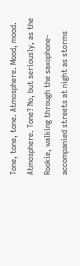Tone, tone, tone. Atmosphere. Mood, mood. Atmosphere. Tone? No, but seriously, as the Rookie, walking through the saxophone-accompanied streets at night as storms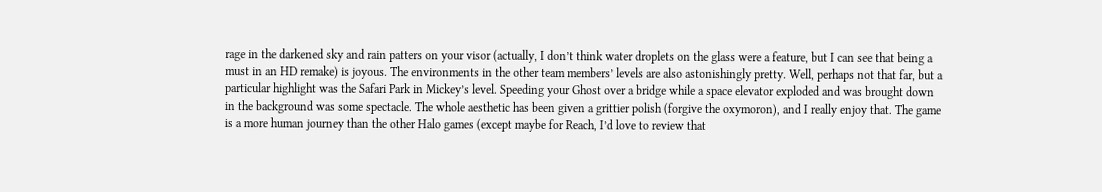rage in the darkened sky and rain patters on your visor (actually, I don’t think water droplets on the glass were a feature, but I can see that being a must in an HD remake) is joyous. The environments in the other team members’ levels are also astonishingly pretty. Well, perhaps not that far, but a particular highlight was the Safari Park in Mickey’s level. Speeding your Ghost over a bridge while a space elevator exploded and was brought down in the background was some spectacle. The whole aesthetic has been given a grittier polish (forgive the oxymoron), and I really enjoy that. The game is a more human journey than the other Halo games (except maybe for Reach, I’d love to review that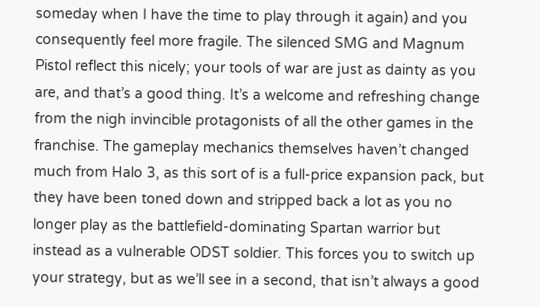someday when I have the time to play through it again) and you consequently feel more fragile. The silenced SMG and Magnum Pistol reflect this nicely; your tools of war are just as dainty as you are, and that’s a good thing. It’s a welcome and refreshing change from the nigh invincible protagonists of all the other games in the franchise. The gameplay mechanics themselves haven’t changed much from Halo 3, as this sort of is a full-price expansion pack, but they have been toned down and stripped back a lot as you no longer play as the battlefield-dominating Spartan warrior but instead as a vulnerable ODST soldier. This forces you to switch up your strategy, but as we’ll see in a second, that isn’t always a good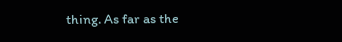thing. As far as the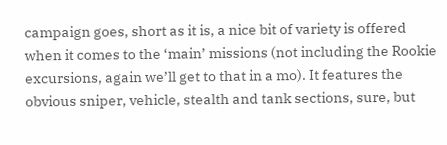campaign goes, short as it is, a nice bit of variety is offered when it comes to the ‘main’ missions (not including the Rookie excursions, again we’ll get to that in a mo). It features the obvious sniper, vehicle, stealth and tank sections, sure, but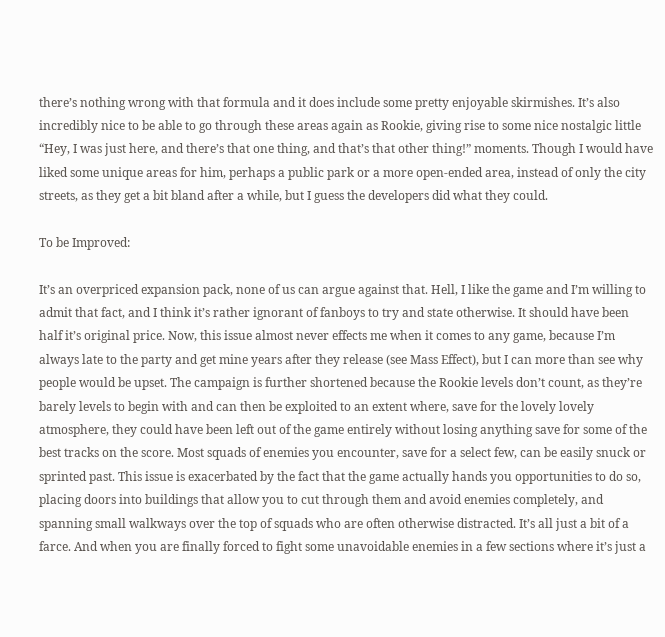there’s nothing wrong with that formula and it does include some pretty enjoyable skirmishes. It’s also incredibly nice to be able to go through these areas again as Rookie, giving rise to some nice nostalgic little “Hey, I was just here, and there’s that one thing, and that’s that other thing!” moments. Though I would have liked some unique areas for him, perhaps a public park or a more open-ended area, instead of only the city streets, as they get a bit bland after a while, but I guess the developers did what they could.

To be Improved:

It’s an overpriced expansion pack, none of us can argue against that. Hell, I like the game and I’m willing to admit that fact, and I think it’s rather ignorant of fanboys to try and state otherwise. It should have been half it’s original price. Now, this issue almost never effects me when it comes to any game, because I’m always late to the party and get mine years after they release (see Mass Effect), but I can more than see why people would be upset. The campaign is further shortened because the Rookie levels don’t count, as they’re barely levels to begin with and can then be exploited to an extent where, save for the lovely lovely atmosphere, they could have been left out of the game entirely without losing anything save for some of the best tracks on the score. Most squads of enemies you encounter, save for a select few, can be easily snuck or sprinted past. This issue is exacerbated by the fact that the game actually hands you opportunities to do so, placing doors into buildings that allow you to cut through them and avoid enemies completely, and spanning small walkways over the top of squads who are often otherwise distracted. It’s all just a bit of a farce. And when you are finally forced to fight some unavoidable enemies in a few sections where it’s just a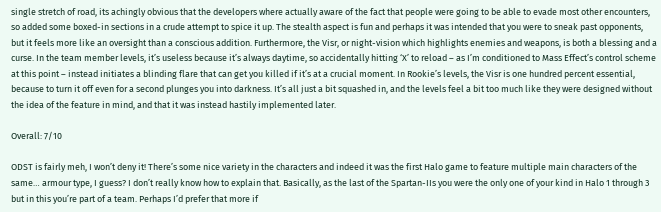single stretch of road, its achingly obvious that the developers where actually aware of the fact that people were going to be able to evade most other encounters, so added some boxed-in sections in a crude attempt to spice it up. The stealth aspect is fun and perhaps it was intended that you were to sneak past opponents, but it feels more like an oversight than a conscious addition. Furthermore, the Visr, or night-vision which highlights enemies and weapons, is both a blessing and a curse. In the team member levels, it’s useless because it’s always daytime, so accidentally hitting ‘X’ to reload – as I’m conditioned to Mass Effect’s control scheme at this point – instead initiates a blinding flare that can get you killed if it’s at a crucial moment. In Rookie’s levels, the Visr is one hundred percent essential, because to turn it off even for a second plunges you into darkness. It’s all just a bit squashed in, and the levels feel a bit too much like they were designed without the idea of the feature in mind, and that it was instead hastily implemented later.

Overall: 7/10

ODST is fairly meh, I won’t deny it! There’s some nice variety in the characters and indeed it was the first Halo game to feature multiple main characters of the same… armour type, I guess? I don’t really know how to explain that. Basically, as the last of the Spartan-IIs you were the only one of your kind in Halo 1 through 3 but in this you’re part of a team. Perhaps I’d prefer that more if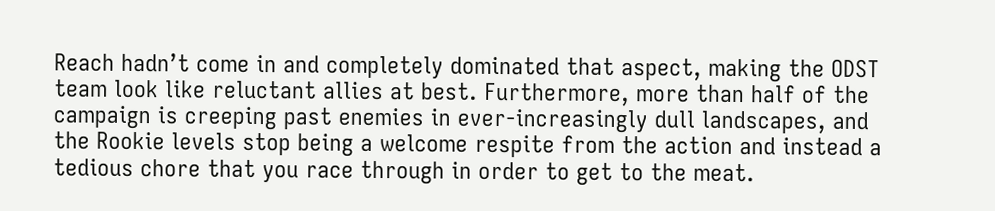Reach hadn’t come in and completely dominated that aspect, making the ODST team look like reluctant allies at best. Furthermore, more than half of the campaign is creeping past enemies in ever-increasingly dull landscapes, and the Rookie levels stop being a welcome respite from the action and instead a tedious chore that you race through in order to get to the meat.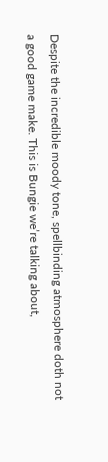Despite the incredible moody tone, spellbinding atmosphere doth not a good game make. This is Bungie we’re talking about,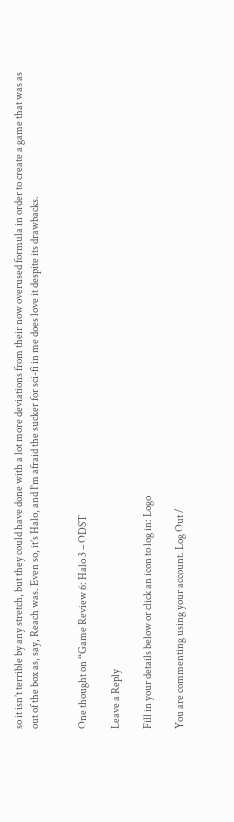so it isn’t terrible by any stretch, but they could have done with a lot more deviations from their now overused formula in order to create a game that was as out of the box as, say, Reach was. Even so, it’s Halo, and I’m afraid the sucker for sci-fi in me does love it despite its drawbacks.


One thought on “Game Review 6: Halo 3 – ODST

Leave a Reply

Fill in your details below or click an icon to log in: Logo

You are commenting using your account. Log Out /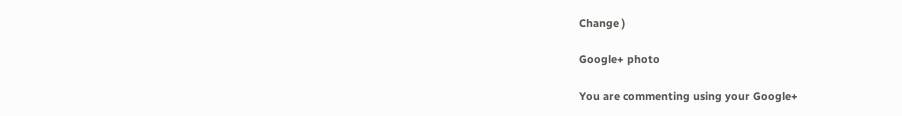Change )

Google+ photo

You are commenting using your Google+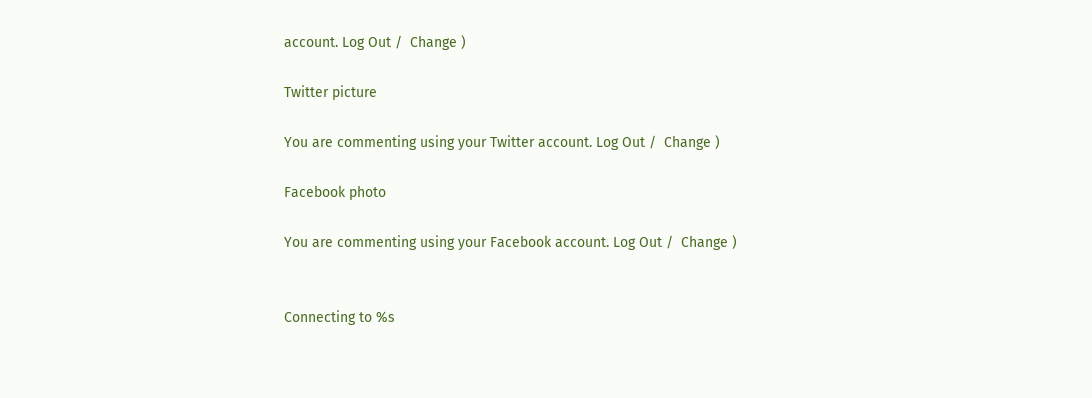account. Log Out /  Change )

Twitter picture

You are commenting using your Twitter account. Log Out /  Change )

Facebook photo

You are commenting using your Facebook account. Log Out /  Change )


Connecting to %s